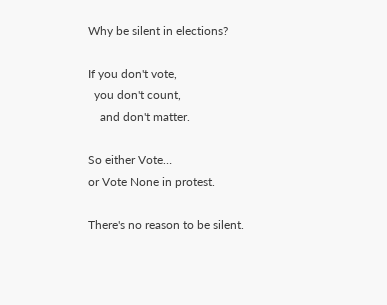Why be silent in elections?

If you don't vote,
  you don't count,
    and don't matter.

So either Vote…
or Vote None in protest.

There's no reason to be silent.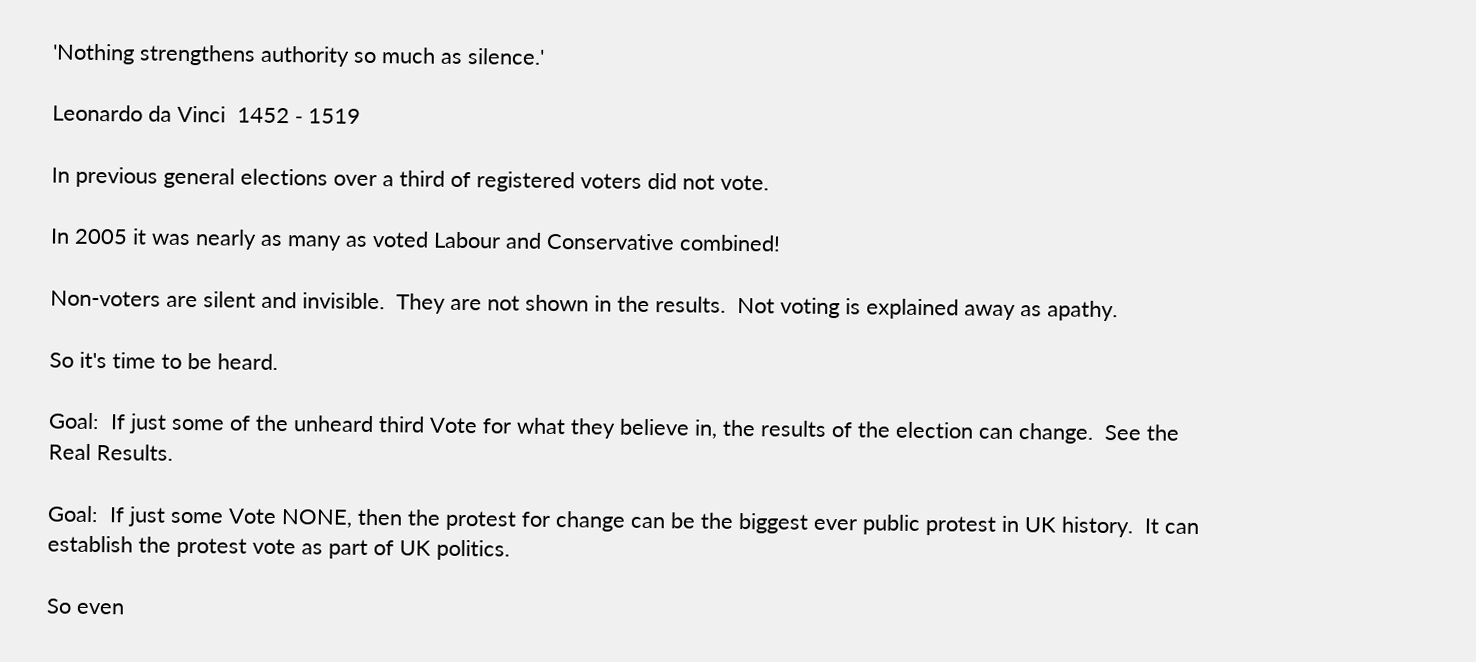'Nothing strengthens authority so much as silence.'

Leonardo da Vinci  1452 ‑ 1519

In previous general elections over a third of registered voters did not vote.

In 2005 it was nearly as many as voted Labour and Conservative combined!

Non-voters are silent and invisible.  They are not shown in the results.  Not voting is explained away as apathy.

So it's time to be heard.

Goal:  If just some of the unheard third Vote for what they believe in, the results of the election can change.  See the Real Results.

Goal:  If just some Vote NONE, then the protest for change can be the biggest ever public protest in UK history.  It can establish the protest vote as part of UK politics.

So even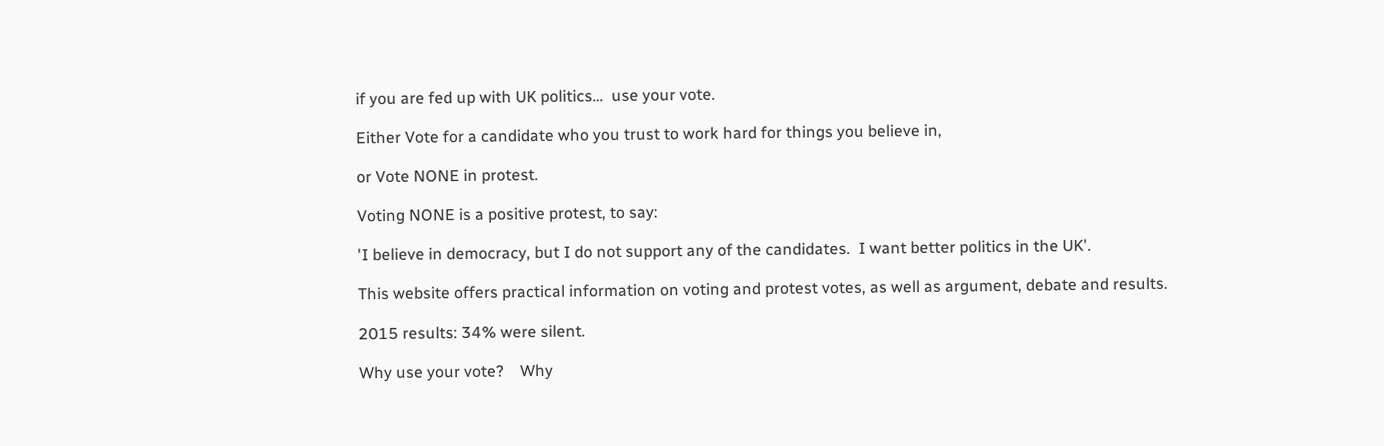if you are fed up with UK politics…  use your vote.

Either Vote for a candidate who you trust to work hard for things you believe in,

or Vote NONE in protest.

Voting NONE is a positive protest, to say:

'I believe in democracy, but I do not support any of the candidates.  I want better politics in the UK'.

This website offers practical information on voting and protest votes, as well as argument, debate and results.

2015 results: 34% were silent.

Why use your vote?    Why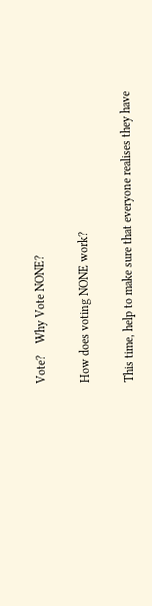Vote?    Why Vote NONE?

How does voting NONE work?

This time, help to make sure that everyone realises they have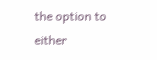the option to either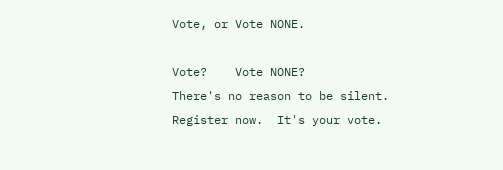Vote, or Vote NONE.

Vote?    Vote NONE?
There's no reason to be silent.
Register now.  It's your vote.